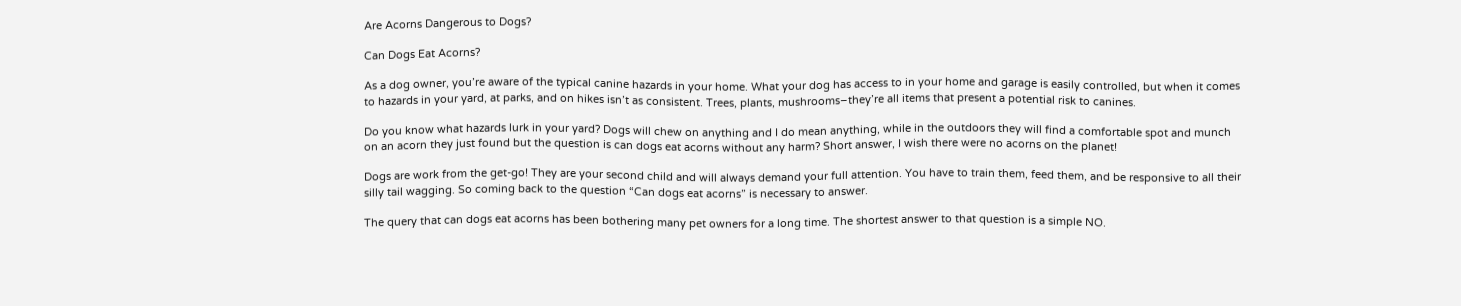Are Acorns Dangerous to Dogs?

Can Dogs Eat Acorns?

As a dog owner, you’re aware of the typical canine hazards in your home. What your dog has access to in your home and garage is easily controlled, but when it comes to hazards in your yard, at parks, and on hikes isn’t as consistent. Trees, plants, mushrooms–they’re all items that present a potential risk to canines.

Do you know what hazards lurk in your yard? Dogs will chew on anything and I do mean anything, while in the outdoors they will find a comfortable spot and munch on an acorn they just found but the question is can dogs eat acorns without any harm? Short answer, I wish there were no acorns on the planet!

Dogs are work from the get-go! They are your second child and will always demand your full attention. You have to train them, feed them, and be responsive to all their silly tail wagging. So coming back to the question “Can dogs eat acorns” is necessary to answer.

The query that can dogs eat acorns has been bothering many pet owners for a long time. The shortest answer to that question is a simple NO.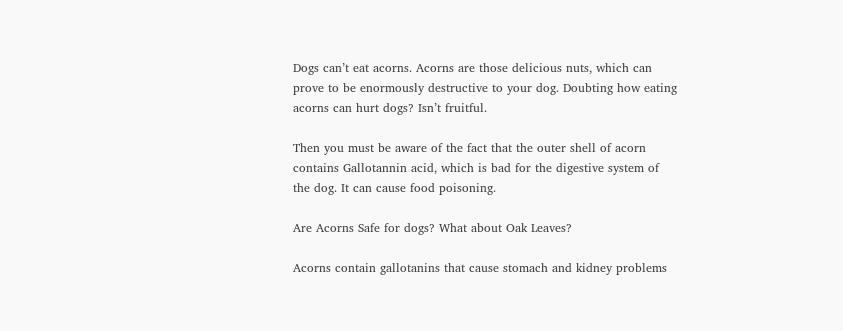Dogs can’t eat acorns. Acorns are those delicious nuts, which can prove to be enormously destructive to your dog. Doubting how eating acorns can hurt dogs? Isn’t fruitful.

Then you must be aware of the fact that the outer shell of acorn contains Gallotannin acid, which is bad for the digestive system of the dog. It can cause food poisoning.

Are Acorns Safe for dogs? What about Oak Leaves?

Acorns contain gallotanins that cause stomach and kidney problems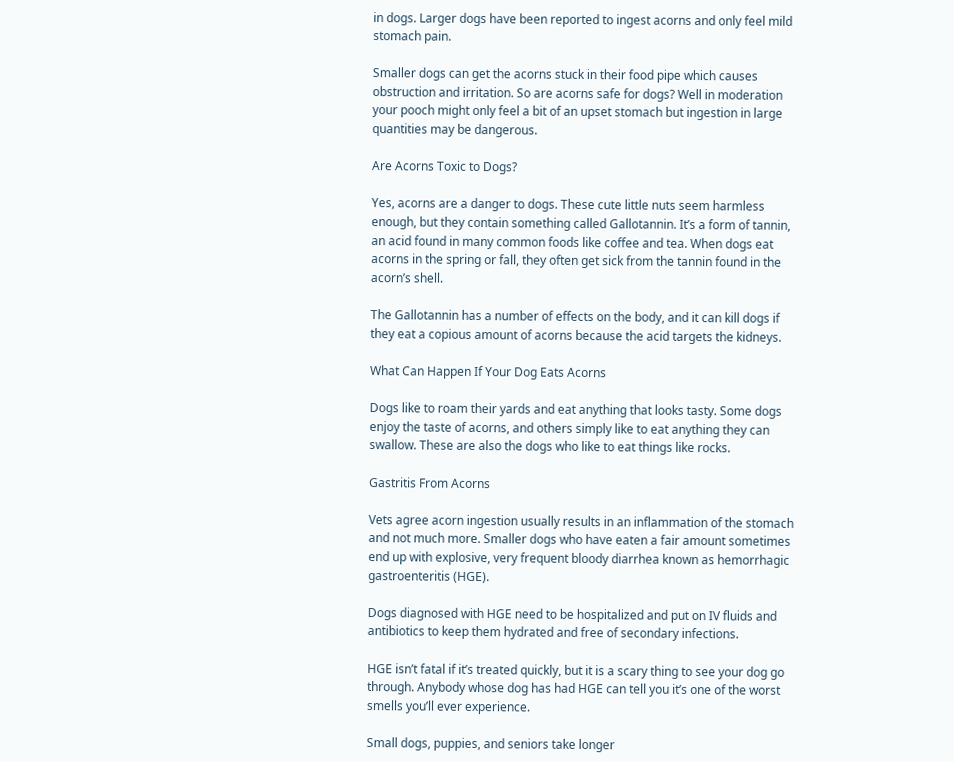in dogs. Larger dogs have been reported to ingest acorns and only feel mild stomach pain.

Smaller dogs can get the acorns stuck in their food pipe which causes obstruction and irritation. So are acorns safe for dogs? Well in moderation your pooch might only feel a bit of an upset stomach but ingestion in large quantities may be dangerous.

Are Acorns Toxic to Dogs?

Yes, acorns are a danger to dogs. These cute little nuts seem harmless enough, but they contain something called Gallotannin. It’s a form of tannin, an acid found in many common foods like coffee and tea. When dogs eat acorns in the spring or fall, they often get sick from the tannin found in the acorn’s shell.

The Gallotannin has a number of effects on the body, and it can kill dogs if they eat a copious amount of acorns because the acid targets the kidneys.

What Can Happen If Your Dog Eats Acorns

Dogs like to roam their yards and eat anything that looks tasty. Some dogs enjoy the taste of acorns, and others simply like to eat anything they can swallow. These are also the dogs who like to eat things like rocks.

Gastritis From Acorns

Vets agree acorn ingestion usually results in an inflammation of the stomach and not much more. Smaller dogs who have eaten a fair amount sometimes end up with explosive, very frequent bloody diarrhea known as hemorrhagic gastroenteritis (HGE).

Dogs diagnosed with HGE need to be hospitalized and put on IV fluids and antibiotics to keep them hydrated and free of secondary infections.

HGE isn’t fatal if it’s treated quickly, but it is a scary thing to see your dog go through. Anybody whose dog has had HGE can tell you it’s one of the worst smells you’ll ever experience.

Small dogs, puppies, and seniors take longer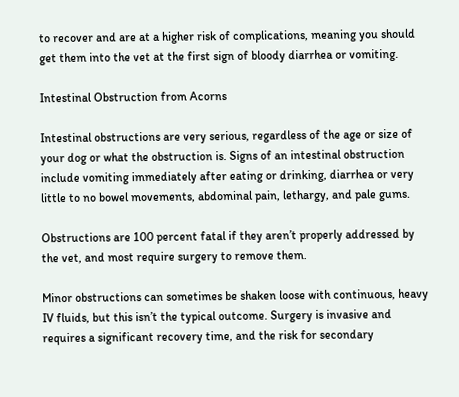to recover and are at a higher risk of complications, meaning you should get them into the vet at the first sign of bloody diarrhea or vomiting.

Intestinal Obstruction from Acorns

Intestinal obstructions are very serious, regardless of the age or size of your dog or what the obstruction is. Signs of an intestinal obstruction include vomiting immediately after eating or drinking, diarrhea or very little to no bowel movements, abdominal pain, lethargy, and pale gums.

Obstructions are 100 percent fatal if they aren’t properly addressed by the vet, and most require surgery to remove them.

Minor obstructions can sometimes be shaken loose with continuous, heavy IV fluids, but this isn’t the typical outcome. Surgery is invasive and requires a significant recovery time, and the risk for secondary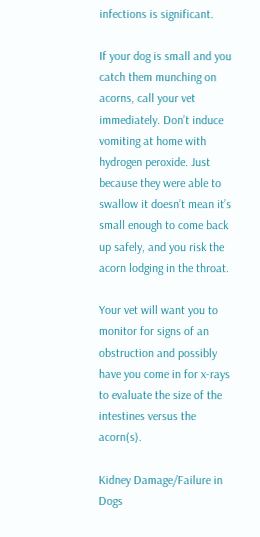infections is significant.

If your dog is small and you catch them munching on acorns, call your vet immediately. Don’t induce vomiting at home with hydrogen peroxide. Just because they were able to swallow it doesn’t mean it’s small enough to come back up safely, and you risk the acorn lodging in the throat.

Your vet will want you to monitor for signs of an obstruction and possibly have you come in for x-rays to evaluate the size of the intestines versus the acorn(s).

Kidney Damage/Failure in Dogs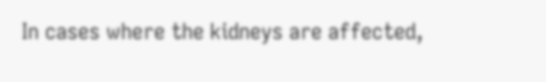In cases where the kidneys are affected,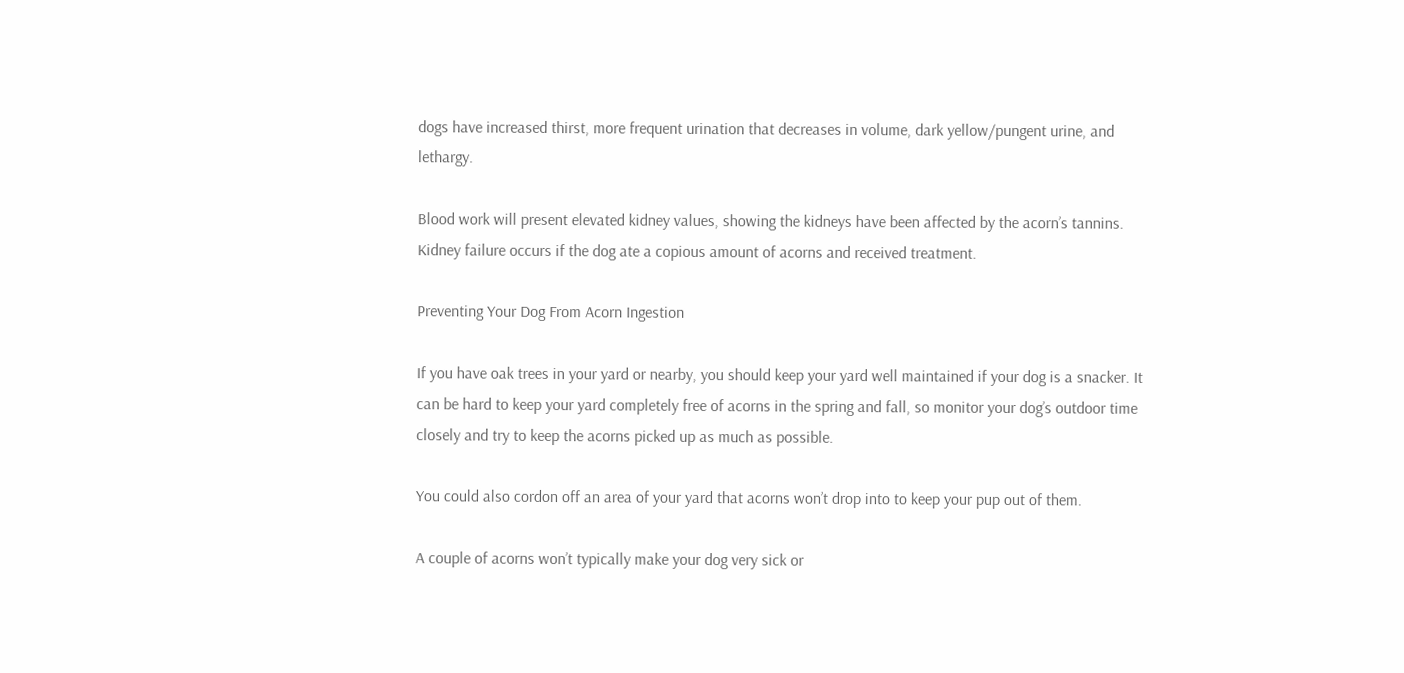dogs have increased thirst, more frequent urination that decreases in volume, dark yellow/pungent urine, and lethargy.

Blood work will present elevated kidney values, showing the kidneys have been affected by the acorn’s tannins. Kidney failure occurs if the dog ate a copious amount of acorns and received treatment.

Preventing Your Dog From Acorn Ingestion

If you have oak trees in your yard or nearby, you should keep your yard well maintained if your dog is a snacker. It can be hard to keep your yard completely free of acorns in the spring and fall, so monitor your dog’s outdoor time closely and try to keep the acorns picked up as much as possible.

You could also cordon off an area of your yard that acorns won’t drop into to keep your pup out of them.

A couple of acorns won’t typically make your dog very sick or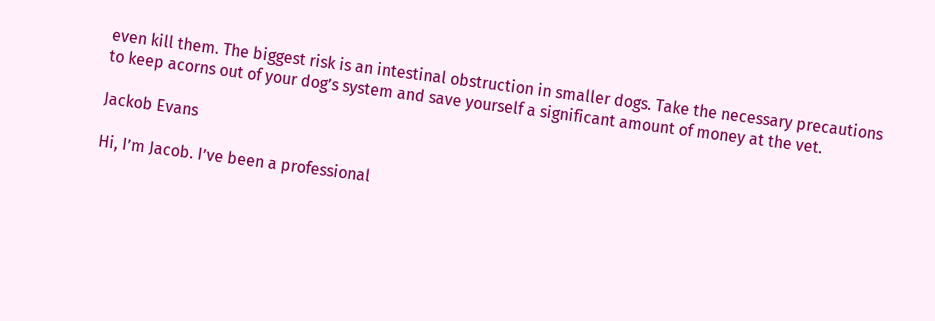even kill them. The biggest risk is an intestinal obstruction in smaller dogs. Take the necessary precautions to keep acorns out of your dog’s system and save yourself a significant amount of money at the vet.

Jackob Evans

Hi, I’m Jacob. I’ve been a professional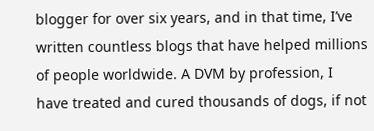blogger for over six years, and in that time, I’ve written countless blogs that have helped millions of people worldwide. A DVM by profession, I have treated and cured thousands of dogs, if not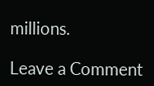millions.

Leave a Comment